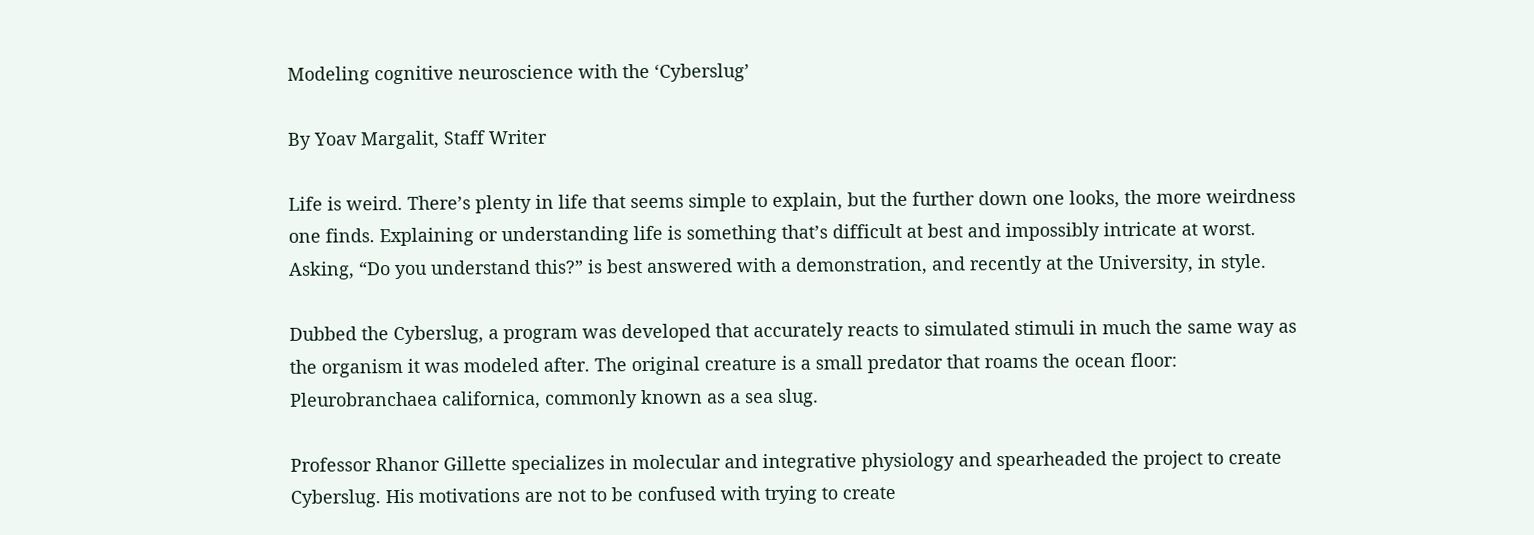Modeling cognitive neuroscience with the ‘Cyberslug’

By Yoav Margalit, Staff Writer

Life is weird. There’s plenty in life that seems simple to explain, but the further down one looks, the more weirdness one finds. Explaining or understanding life is something that’s difficult at best and impossibly intricate at worst. Asking, “Do you understand this?” is best answered with a demonstration, and recently at the University, in style.

Dubbed the Cyberslug, a program was developed that accurately reacts to simulated stimuli in much the same way as the organism it was modeled after. The original creature is a small predator that roams the ocean floor: Pleurobranchaea californica, commonly known as a sea slug.

Professor Rhanor Gillette specializes in molecular and integrative physiology and spearheaded the project to create Cyberslug. His motivations are not to be confused with trying to create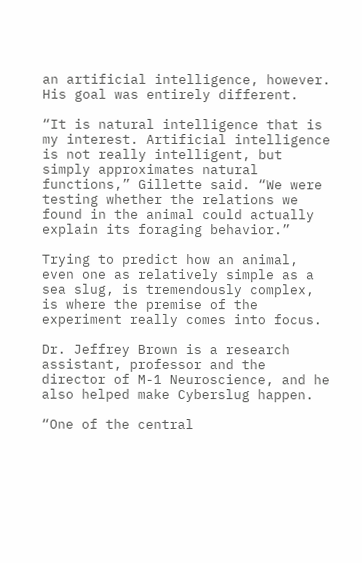an artificial intelligence, however. His goal was entirely different.

“It is natural intelligence that is my interest. Artificial intelligence is not really intelligent, but simply approximates natural functions,” Gillette said. “We were testing whether the relations we found in the animal could actually explain its foraging behavior.”

Trying to predict how an animal, even one as relatively simple as a sea slug, is tremendously complex, is where the premise of the experiment really comes into focus.

Dr. Jeffrey Brown is a research assistant, professor and the director of M-1 Neuroscience, and he also helped make Cyberslug happen.

“One of the central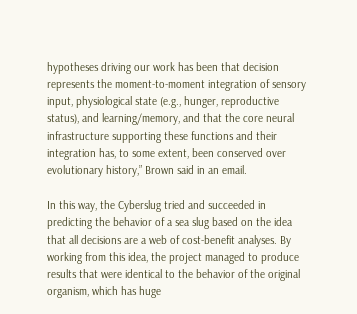hypotheses driving our work has been that decision represents the moment-to-moment integration of sensory input, physiological state (e.g., hunger, reproductive status), and learning/memory, and that the core neural infrastructure supporting these functions and their integration has, to some extent, been conserved over evolutionary history,” Brown said in an email.

In this way, the Cyberslug tried and succeeded in predicting the behavior of a sea slug based on the idea that all decisions are a web of cost-benefit analyses. By working from this idea, the project managed to produce results that were identical to the behavior of the original organism, which has huge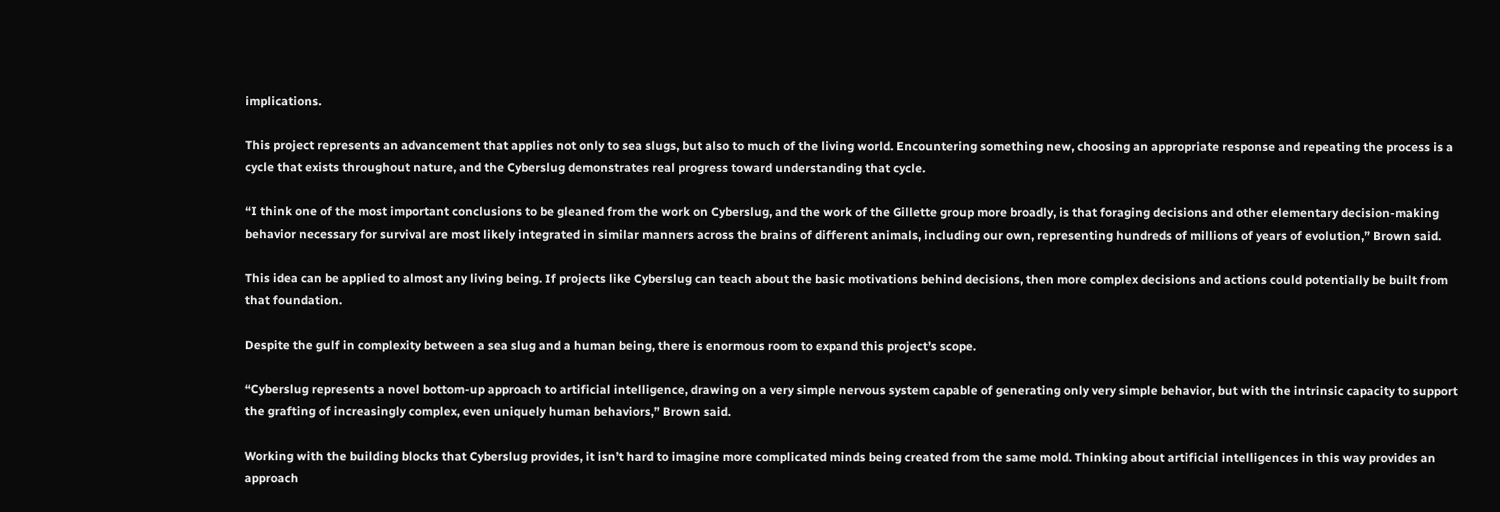implications.

This project represents an advancement that applies not only to sea slugs, but also to much of the living world. Encountering something new, choosing an appropriate response and repeating the process is a cycle that exists throughout nature, and the Cyberslug demonstrates real progress toward understanding that cycle.

“I think one of the most important conclusions to be gleaned from the work on Cyberslug, and the work of the Gillette group more broadly, is that foraging decisions and other elementary decision-making behavior necessary for survival are most likely integrated in similar manners across the brains of different animals, including our own, representing hundreds of millions of years of evolution,” Brown said.

This idea can be applied to almost any living being. If projects like Cyberslug can teach about the basic motivations behind decisions, then more complex decisions and actions could potentially be built from that foundation.

Despite the gulf in complexity between a sea slug and a human being, there is enormous room to expand this project’s scope.

“Cyberslug represents a novel bottom-up approach to artificial intelligence, drawing on a very simple nervous system capable of generating only very simple behavior, but with the intrinsic capacity to support the grafting of increasingly complex, even uniquely human behaviors,” Brown said.

Working with the building blocks that Cyberslug provides, it isn’t hard to imagine more complicated minds being created from the same mold. Thinking about artificial intelligences in this way provides an approach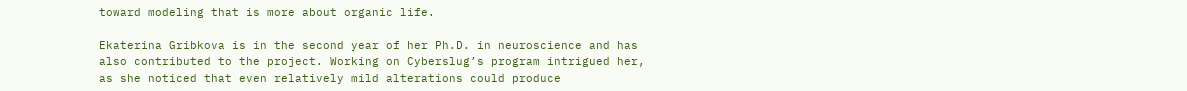toward modeling that is more about organic life.

Ekaterina Gribkova is in the second year of her Ph.D. in neuroscience and has also contributed to the project. Working on Cyberslug’s program intrigued her, as she noticed that even relatively mild alterations could produce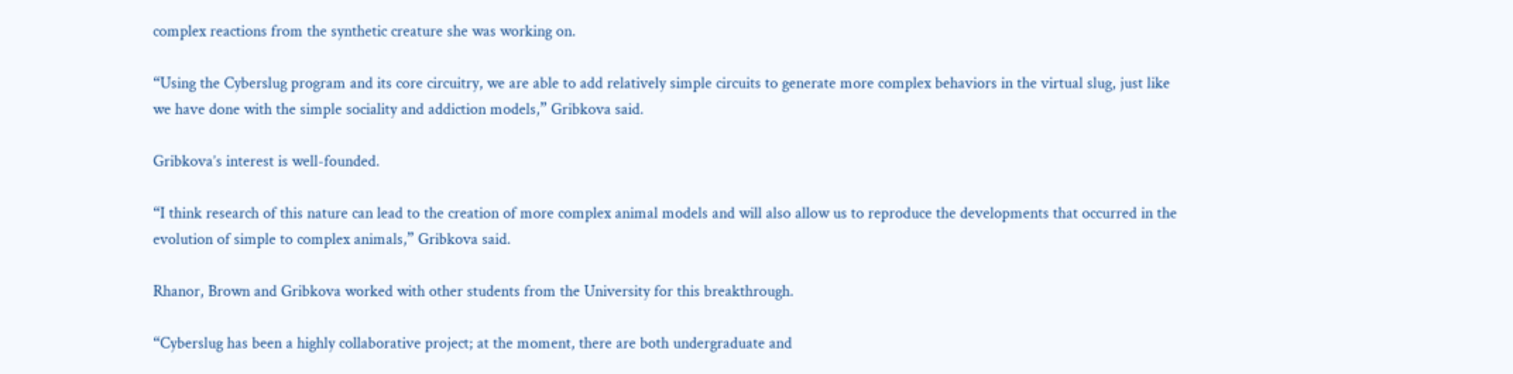complex reactions from the synthetic creature she was working on.

“Using the Cyberslug program and its core circuitry, we are able to add relatively simple circuits to generate more complex behaviors in the virtual slug, just like we have done with the simple sociality and addiction models,” Gribkova said.

Gribkova’s interest is well-founded.

“I think research of this nature can lead to the creation of more complex animal models and will also allow us to reproduce the developments that occurred in the evolution of simple to complex animals,” Gribkova said.

Rhanor, Brown and Gribkova worked with other students from the University for this breakthrough.

“Cyberslug has been a highly collaborative project; at the moment, there are both undergraduate and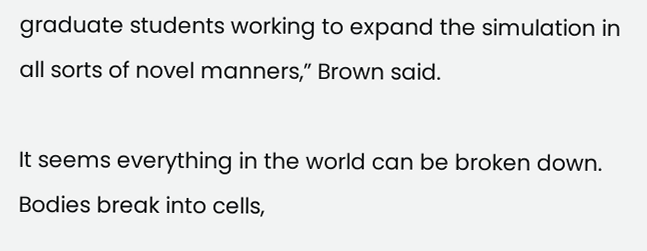graduate students working to expand the simulation in all sorts of novel manners,” Brown said.

It seems everything in the world can be broken down. Bodies break into cells,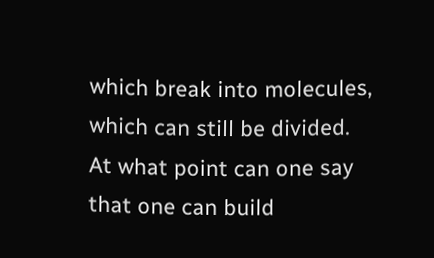which break into molecules, which can still be divided. At what point can one say that one can build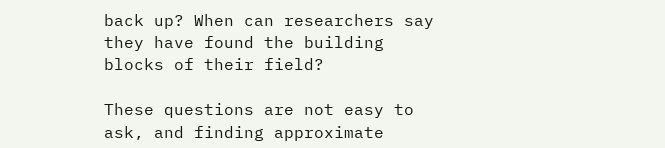back up? When can researchers say they have found the building blocks of their field?

These questions are not easy to ask, and finding approximate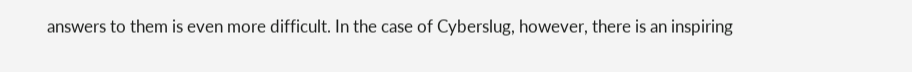answers to them is even more difficult. In the case of Cyberslug, however, there is an inspiring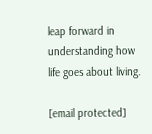leap forward in understanding how life goes about living.

[email protected]